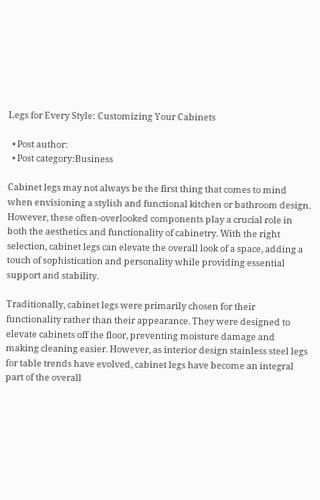Legs for Every Style: Customizing Your Cabinets

  • Post author:
  • Post category:Business

Cabinet legs may not always be the first thing that comes to mind when envisioning a stylish and functional kitchen or bathroom design. However, these often-overlooked components play a crucial role in both the aesthetics and functionality of cabinetry. With the right selection, cabinet legs can elevate the overall look of a space, adding a touch of sophistication and personality while providing essential support and stability.

Traditionally, cabinet legs were primarily chosen for their functionality rather than their appearance. They were designed to elevate cabinets off the floor, preventing moisture damage and making cleaning easier. However, as interior design stainless steel legs for table trends have evolved, cabinet legs have become an integral part of the overall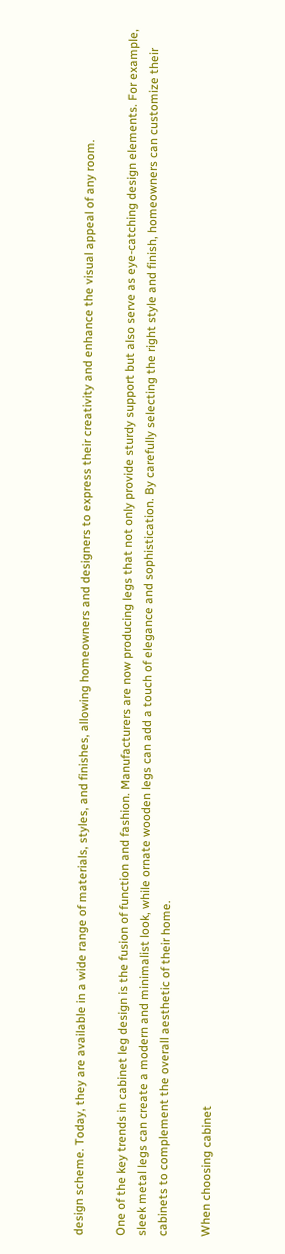design scheme. Today, they are available in a wide range of materials, styles, and finishes, allowing homeowners and designers to express their creativity and enhance the visual appeal of any room.

One of the key trends in cabinet leg design is the fusion of function and fashion. Manufacturers are now producing legs that not only provide sturdy support but also serve as eye-catching design elements. For example, sleek metal legs can create a modern and minimalist look, while ornate wooden legs can add a touch of elegance and sophistication. By carefully selecting the right style and finish, homeowners can customize their cabinets to complement the overall aesthetic of their home.

When choosing cabinet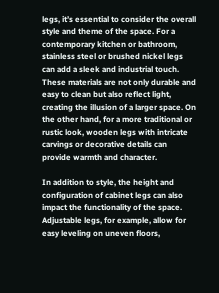legs, it’s essential to consider the overall style and theme of the space. For a contemporary kitchen or bathroom, stainless steel or brushed nickel legs can add a sleek and industrial touch. These materials are not only durable and easy to clean but also reflect light, creating the illusion of a larger space. On the other hand, for a more traditional or rustic look, wooden legs with intricate carvings or decorative details can provide warmth and character.

In addition to style, the height and configuration of cabinet legs can also impact the functionality of the space. Adjustable legs, for example, allow for easy leveling on uneven floors,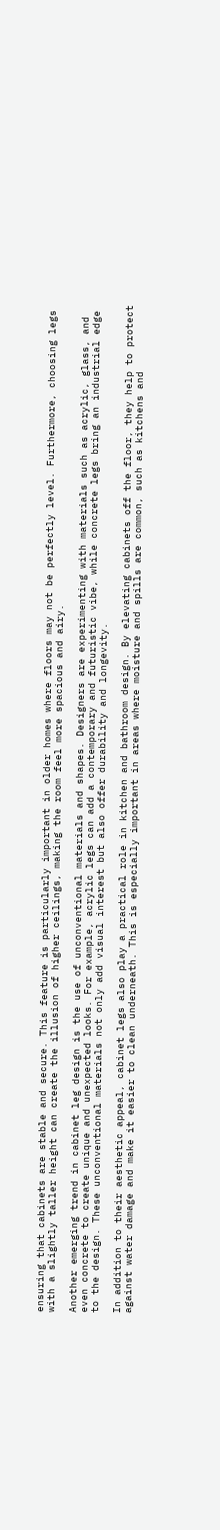ensuring that cabinets are stable and secure. This feature is particularly important in older homes where floors may not be perfectly level. Furthermore, choosing legs with a slightly taller height can create the illusion of higher ceilings, making the room feel more spacious and airy.

Another emerging trend in cabinet leg design is the use of unconventional materials and shapes. Designers are experimenting with materials such as acrylic, glass, and even concrete to create unique and unexpected looks. For example, acrylic legs can add a contemporary and futuristic vibe, while concrete legs bring an industrial edge to the design. These unconventional materials not only add visual interest but also offer durability and longevity.

In addition to their aesthetic appeal, cabinet legs also play a practical role in kitchen and bathroom design. By elevating cabinets off the floor, they help to protect against water damage and make it easier to clean underneath. This is especially important in areas where moisture and spills are common, such as kitchens and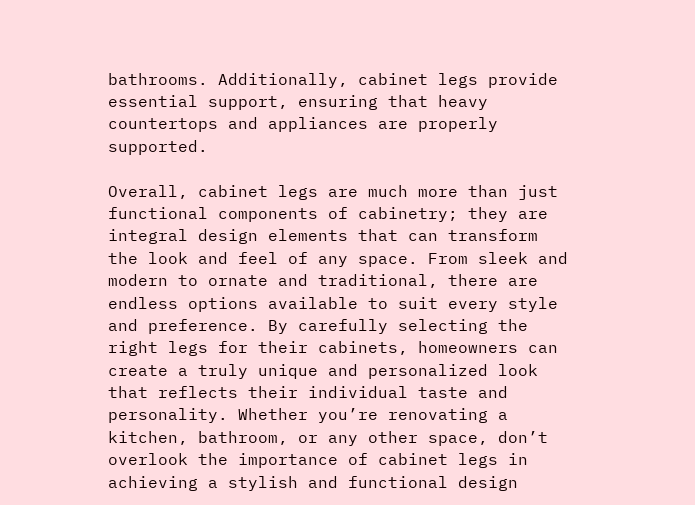bathrooms. Additionally, cabinet legs provide essential support, ensuring that heavy countertops and appliances are properly supported.

Overall, cabinet legs are much more than just functional components of cabinetry; they are integral design elements that can transform the look and feel of any space. From sleek and modern to ornate and traditional, there are endless options available to suit every style and preference. By carefully selecting the right legs for their cabinets, homeowners can create a truly unique and personalized look that reflects their individual taste and personality. Whether you’re renovating a kitchen, bathroom, or any other space, don’t overlook the importance of cabinet legs in achieving a stylish and functional design